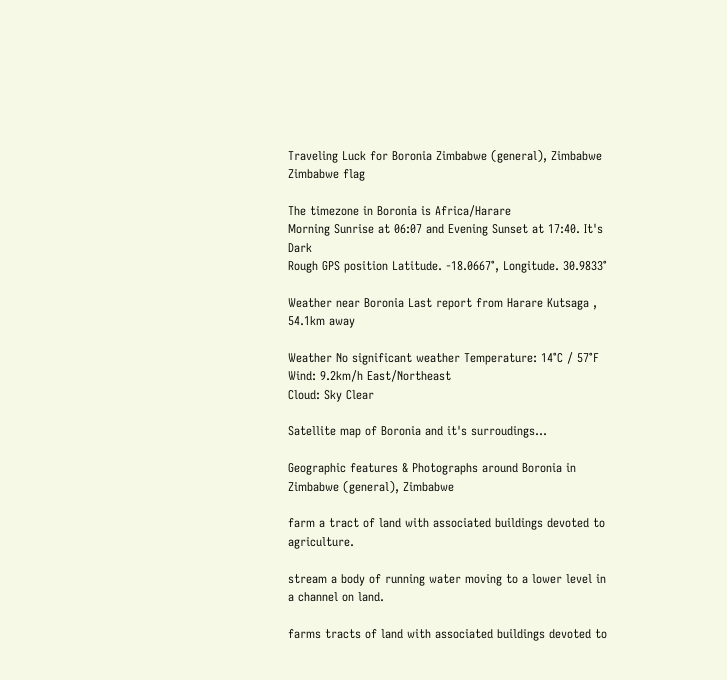Traveling Luck for Boronia Zimbabwe (general), Zimbabwe Zimbabwe flag

The timezone in Boronia is Africa/Harare
Morning Sunrise at 06:07 and Evening Sunset at 17:40. It's Dark
Rough GPS position Latitude. -18.0667°, Longitude. 30.9833°

Weather near Boronia Last report from Harare Kutsaga , 54.1km away

Weather No significant weather Temperature: 14°C / 57°F
Wind: 9.2km/h East/Northeast
Cloud: Sky Clear

Satellite map of Boronia and it's surroudings...

Geographic features & Photographs around Boronia in Zimbabwe (general), Zimbabwe

farm a tract of land with associated buildings devoted to agriculture.

stream a body of running water moving to a lower level in a channel on land.

farms tracts of land with associated buildings devoted to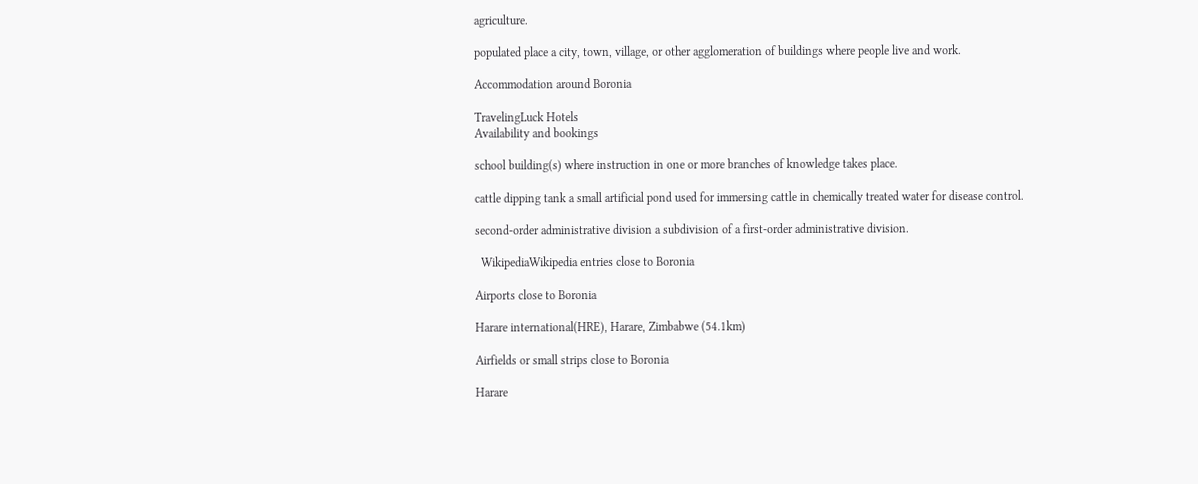agriculture.

populated place a city, town, village, or other agglomeration of buildings where people live and work.

Accommodation around Boronia

TravelingLuck Hotels
Availability and bookings

school building(s) where instruction in one or more branches of knowledge takes place.

cattle dipping tank a small artificial pond used for immersing cattle in chemically treated water for disease control.

second-order administrative division a subdivision of a first-order administrative division.

  WikipediaWikipedia entries close to Boronia

Airports close to Boronia

Harare international(HRE), Harare, Zimbabwe (54.1km)

Airfields or small strips close to Boronia

Harare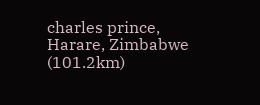charles prince, Harare, Zimbabwe (101.2km)